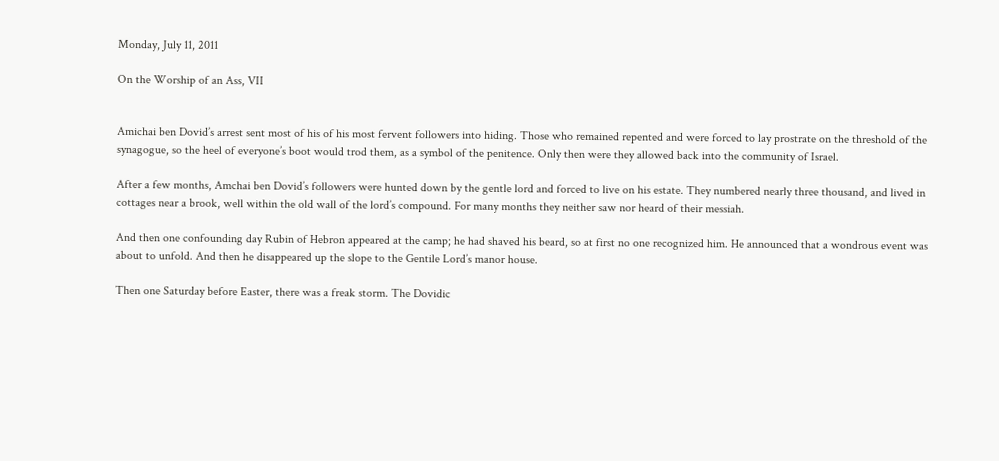Monday, July 11, 2011

On the Worship of an Ass, VII


Amichai ben Dovid’s arrest sent most of his of his most fervent followers into hiding. Those who remained repented and were forced to lay prostrate on the threshold of the synagogue, so the heel of everyone’s boot would trod them, as a symbol of the penitence. Only then were they allowed back into the community of Israel.

After a few months, Amchai ben Dovid’s followers were hunted down by the gentle lord and forced to live on his estate. They numbered nearly three thousand, and lived in cottages near a brook, well within the old wall of the lord’s compound. For many months they neither saw nor heard of their messiah.

And then one confounding day Rubin of Hebron appeared at the camp; he had shaved his beard, so at first no one recognized him. He announced that a wondrous event was about to unfold. And then he disappeared up the slope to the Gentile Lord’s manor house.

Then one Saturday before Easter, there was a freak storm. The Dovidic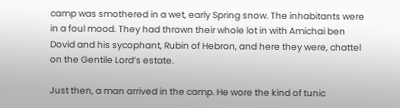camp was smothered in a wet, early Spring snow. The inhabitants were in a foul mood. They had thrown their whole lot in with Amichai ben Dovid and his sycophant, Rubin of Hebron, and here they were, chattel on the Gentile Lord’s estate.

Just then, a man arrived in the camp. He wore the kind of tunic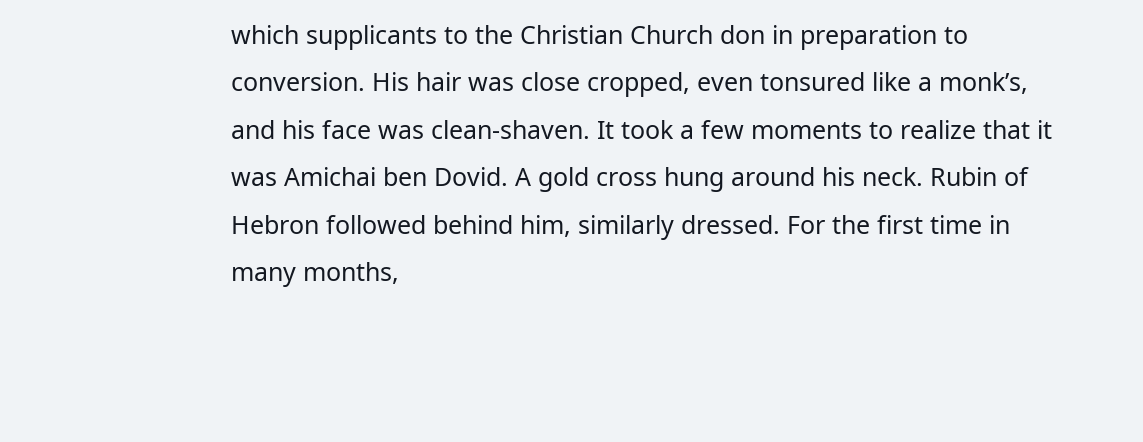which supplicants to the Christian Church don in preparation to conversion. His hair was close cropped, even tonsured like a monk’s, and his face was clean-shaven. It took a few moments to realize that it was Amichai ben Dovid. A gold cross hung around his neck. Rubin of Hebron followed behind him, similarly dressed. For the first time in many months,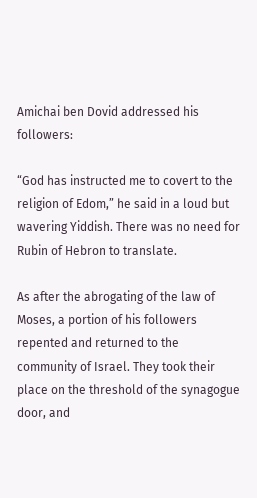Amichai ben Dovid addressed his followers:

“God has instructed me to covert to the religion of Edom,” he said in a loud but wavering Yiddish. There was no need for Rubin of Hebron to translate.

As after the abrogating of the law of Moses, a portion of his followers repented and returned to the community of Israel. They took their place on the threshold of the synagogue door, and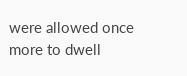were allowed once more to dwell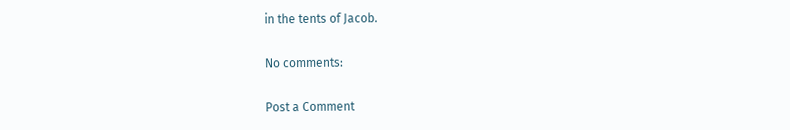in the tents of Jacob.

No comments:

Post a Comment